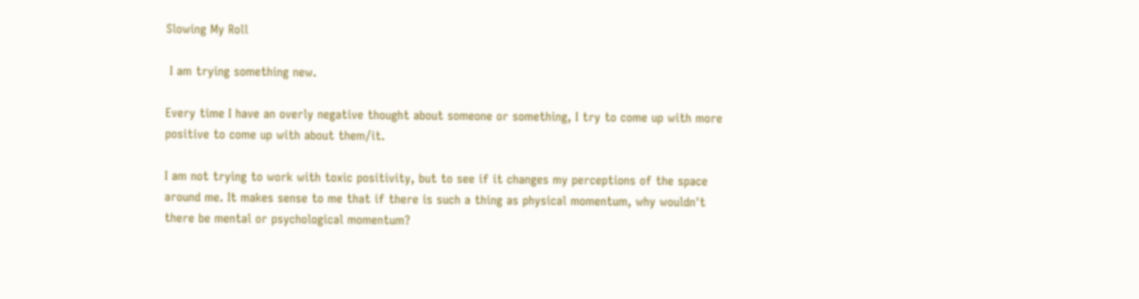Slowing My Roll

 I am trying something new.

Every time I have an overly negative thought about someone or something, I try to come up with more positive to come up with about them/it.

I am not trying to work with toxic positivity, but to see if it changes my perceptions of the space around me. It makes sense to me that if there is such a thing as physical momentum, why wouldn't there be mental or psychological momentum?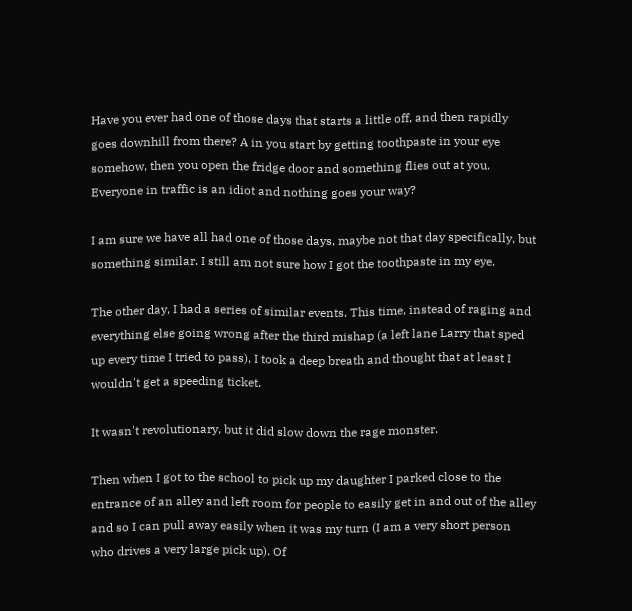Have you ever had one of those days that starts a little off, and then rapidly goes downhill from there? A in you start by getting toothpaste in your eye somehow, then you open the fridge door and something flies out at you. Everyone in traffic is an idiot and nothing goes your way?

I am sure we have all had one of those days, maybe not that day specifically, but something similar. I still am not sure how I got the toothpaste in my eye.

The other day, I had a series of similar events. This time, instead of raging and everything else going wrong after the third mishap (a left lane Larry that sped up every time I tried to pass), I took a deep breath and thought that at least I wouldn't get a speeding ticket.

It wasn't revolutionary, but it did slow down the rage monster.

Then when I got to the school to pick up my daughter I parked close to the entrance of an alley and left room for people to easily get in and out of the alley and so I can pull away easily when it was my turn (I am a very short person who drives a very large pick up). Of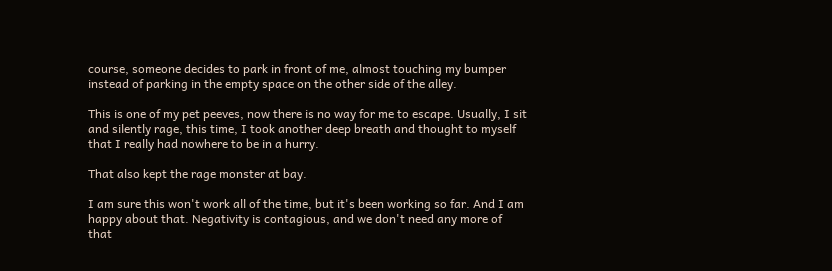course, someone decides to park in front of me, almost touching my bumper instead of parking in the empty space on the other side of the alley.

This is one of my pet peeves, now there is no way for me to escape. Usually, I sit and silently rage, this time, I took another deep breath and thought to myself that I really had nowhere to be in a hurry.

That also kept the rage monster at bay.

I am sure this won't work all of the time, but it's been working so far. And I am happy about that. Negativity is contagious, and we don't need any more of that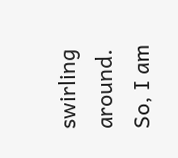swirling around. So, I am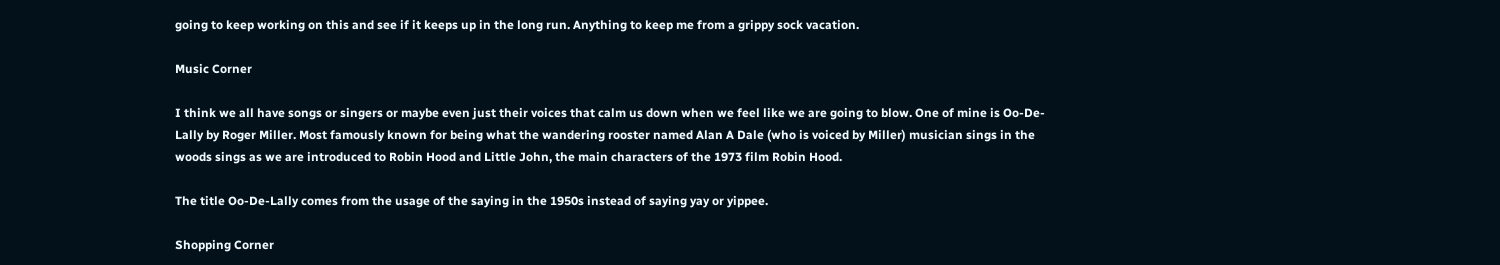going to keep working on this and see if it keeps up in the long run. Anything to keep me from a grippy sock vacation.

Music Corner

I think we all have songs or singers or maybe even just their voices that calm us down when we feel like we are going to blow. One of mine is Oo-De-Lally by Roger Miller. Most famously known for being what the wandering rooster named Alan A Dale (who is voiced by Miller) musician sings in the woods sings as we are introduced to Robin Hood and Little John, the main characters of the 1973 film Robin Hood.

The title Oo-De-Lally comes from the usage of the saying in the 1950s instead of saying yay or yippee.

Shopping Corner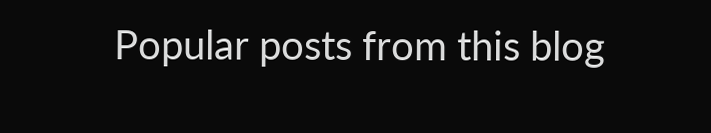Popular posts from this blog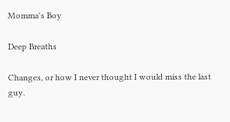Momma's Boy

Deep Breaths

Changes, or how I never thought I would miss the last guy.